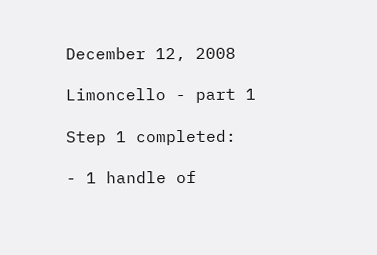December 12, 2008

Limoncello - part 1

Step 1 completed:

- 1 handle of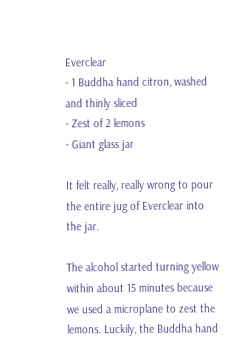Everclear
- 1 Buddha hand citron, washed and thinly sliced
- Zest of 2 lemons
- Giant glass jar

It felt really, really wrong to pour the entire jug of Everclear into the jar.

The alcohol started turning yellow within about 15 minutes because we used a microplane to zest the lemons. Luckily, the Buddha hand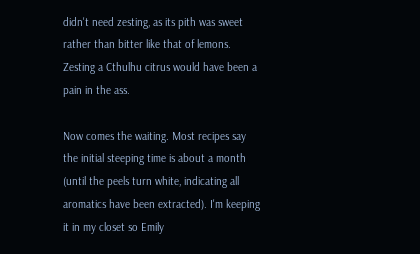didn't need zesting, as its pith was sweet rather than bitter like that of lemons. Zesting a Cthulhu citrus would have been a pain in the ass.

Now comes the waiting. Most recipes say the initial steeping time is about a month (until the peels turn white, indicating all aromatics have been extracted). I'm keeping it in my closet so Emily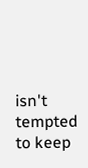isn't tempted to keep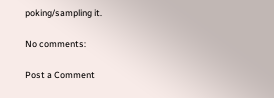poking/sampling it.

No comments:

Post a Comment